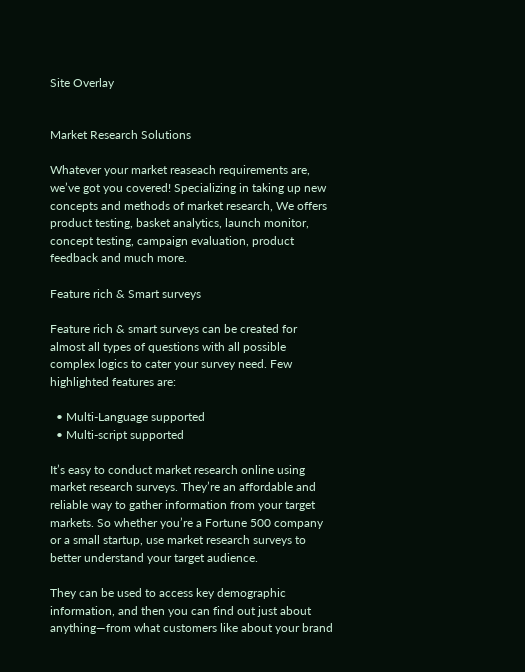Site Overlay


Market Research Solutions

Whatever your market reaseach requirements are, we’ve got you covered! Specializing in taking up new concepts and methods of market research, We offers product testing, basket analytics, launch monitor, concept testing, campaign evaluation, product feedback and much more.

Feature rich & Smart surveys

Feature rich & smart surveys can be created for almost all types of questions with all possible complex logics to cater your survey need. Few highlighted features are:

  • Multi-Language supported
  • Multi-script supported

It’s easy to conduct market research online using market research surveys. They’re an affordable and reliable way to gather information from your target markets. So whether you’re a Fortune 500 company or a small startup, use market research surveys to better understand your target audience.

They can be used to access key demographic information, and then you can find out just about anything—from what customers like about your brand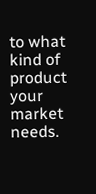to what kind of product your market needs.